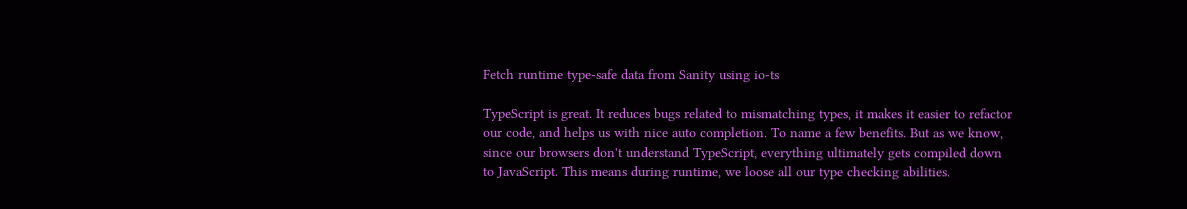Fetch runtime type-safe data from Sanity using io-ts

TypeScript is great. It reduces bugs related to mismatching types, it makes it easier to refactor our code, and helps us with nice auto completion. To name a few benefits. But as we know, since our browsers don't understand TypeScript, everything ultimately gets compiled down to JavaScript. This means during runtime, we loose all our type checking abilities.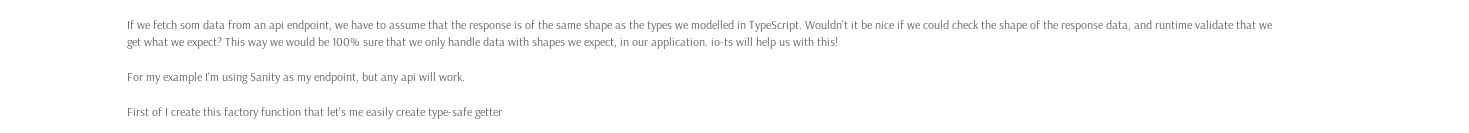If we fetch som data from an api endpoint, we have to assume that the response is of the same shape as the types we modelled in TypeScript. Wouldn't it be nice if we could check the shape of the response data, and runtime validate that we get what we expect? This way we would be 100% sure that we only handle data with shapes we expect, in our application. io-ts will help us with this!

For my example I'm using Sanity as my endpoint, but any api will work.

First of I create this factory function that let's me easily create type-safe getter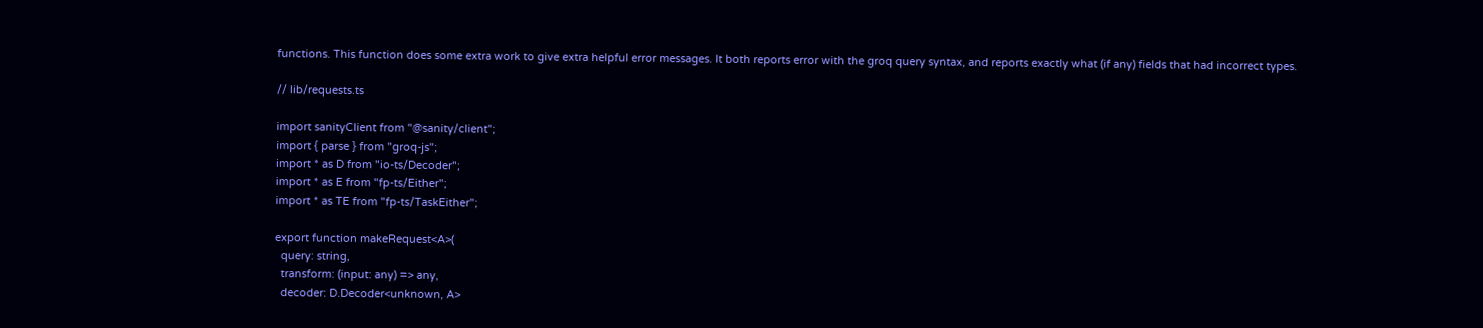functions. This function does some extra work to give extra helpful error messages. It both reports error with the groq query syntax, and reports exactly what (if any) fields that had incorrect types.

// lib/requests.ts

import sanityClient from "@sanity/client";
import { parse } from "groq-js";
import * as D from "io-ts/Decoder";
import * as E from "fp-ts/Either";
import * as TE from "fp-ts/TaskEither";

export function makeRequest<A>(
  query: string,
  transform: (input: any) => any,
  decoder: D.Decoder<unknown, A>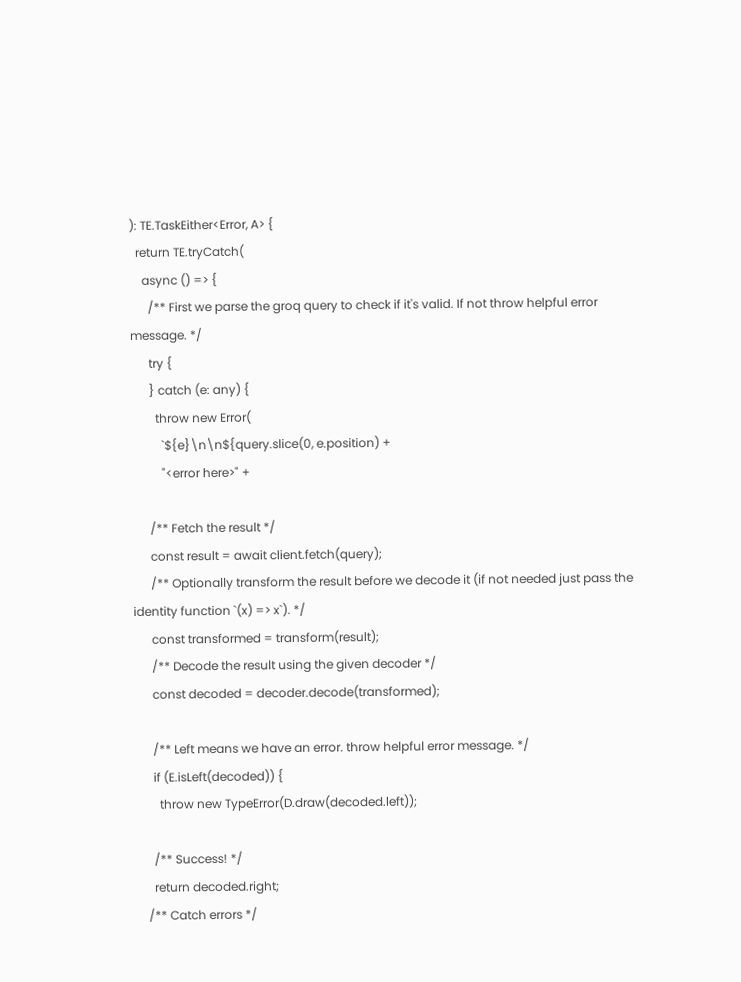): TE.TaskEither<Error, A> {
  return TE.tryCatch(
    async () => {
      /** First we parse the groq query to check if it's valid. If not throw helpful error message. */
      try {
      } catch (e: any) {
        throw new Error(
          `${e}\n\n${query.slice(0, e.position) +
          "<error here>" +

      /** Fetch the result */
      const result = await client.fetch(query);
      /** Optionally transform the result before we decode it (if not needed just pass the identity function `(x) => x`). */
      const transformed = transform(result);
      /** Decode the result using the given decoder */
      const decoded = decoder.decode(transformed);

      /** Left means we have an error. throw helpful error message. */
      if (E.isLeft(decoded)) {
        throw new TypeError(D.draw(decoded.left));

      /** Success! */
      return decoded.right;
    /** Catch errors */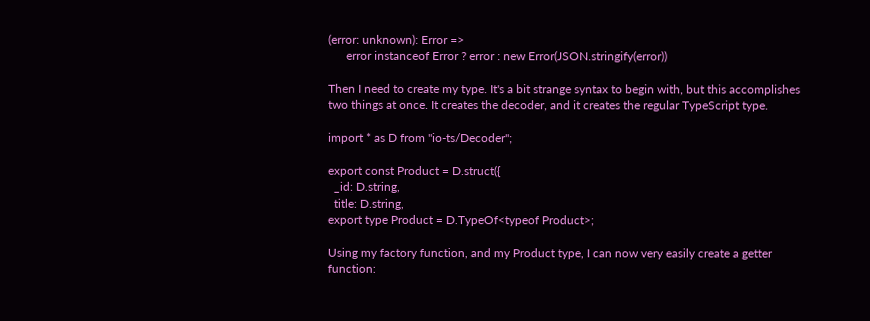(error: unknown): Error =>
      error instanceof Error ? error : new Error(JSON.stringify(error))

Then I need to create my type. It's a bit strange syntax to begin with, but this accomplishes two things at once. It creates the decoder, and it creates the regular TypeScript type.

import * as D from "io-ts/Decoder";

export const Product = D.struct({
  _id: D.string,
  title: D.string,
export type Product = D.TypeOf<typeof Product>;

Using my factory function, and my Product type, I can now very easily create a getter function: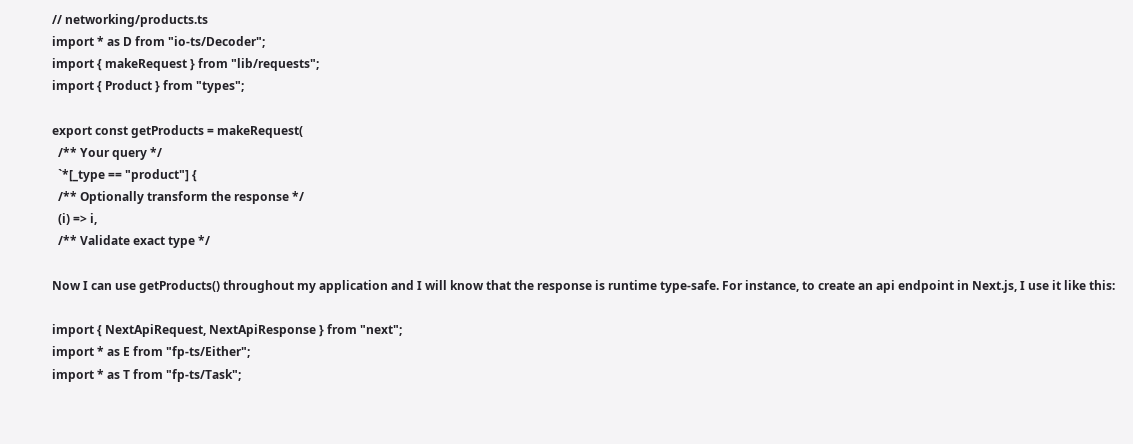// networking/products.ts
import * as D from "io-ts/Decoder";
import { makeRequest } from "lib/requests";
import { Product } from "types";

export const getProducts = makeRequest(
  /** Your query */
  `*[_type == "product"] {
  /** Optionally transform the response */
  (i) => i,
  /** Validate exact type */

Now I can use getProducts() throughout my application and I will know that the response is runtime type-safe. For instance, to create an api endpoint in Next.js, I use it like this:

import { NextApiRequest, NextApiResponse } from "next";
import * as E from "fp-ts/Either";
import * as T from "fp-ts/Task";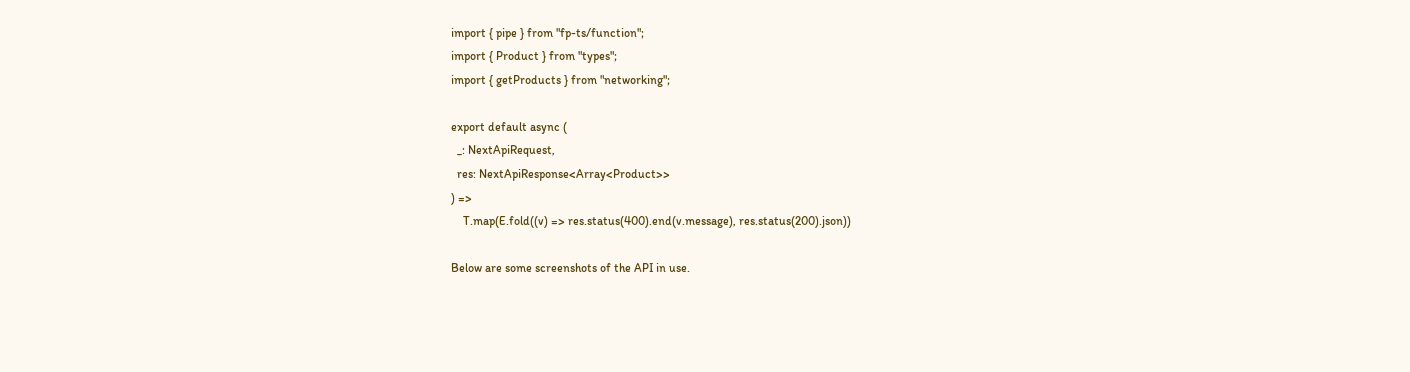import { pipe } from "fp-ts/function";
import { Product } from "types";
import { getProducts } from "networking";

export default async (
  _: NextApiRequest,
  res: NextApiResponse<Array<Product>>
) =>
    T.map(E.fold((v) => res.status(400).end(v.message), res.status(200).json))

Below are some screenshots of the API in use.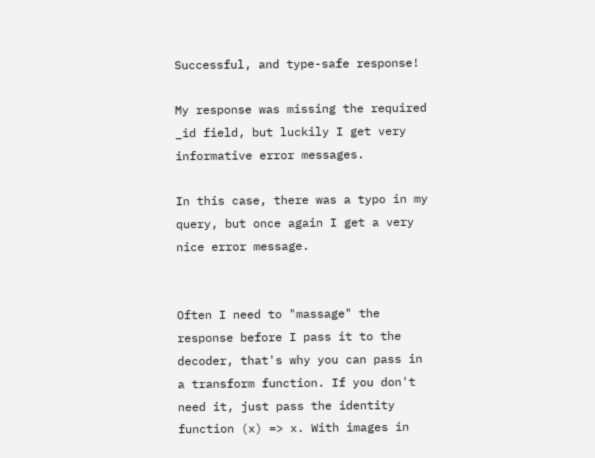Successful, and type-safe response!

My response was missing the required _id field, but luckily I get very informative error messages.

In this case, there was a typo in my query, but once again I get a very nice error message.


Often I need to "massage" the response before I pass it to the decoder, that's why you can pass in a transform function. If you don't need it, just pass the identity function (x) => x. With images in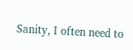Sanity, I often need to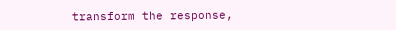transform the response,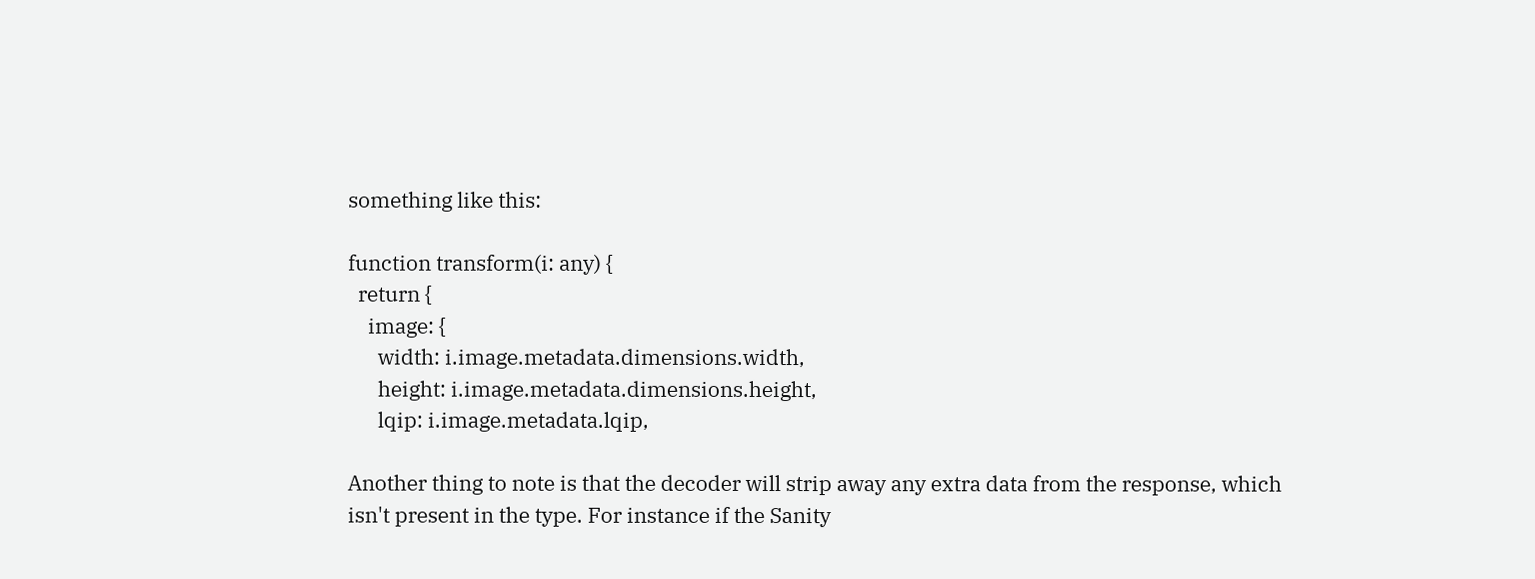something like this:

function transform(i: any) {
  return {
    image: {
      width: i.image.metadata.dimensions.width,
      height: i.image.metadata.dimensions.height,
      lqip: i.image.metadata.lqip,

Another thing to note is that the decoder will strip away any extra data from the response, which isn't present in the type. For instance if the Sanity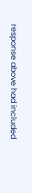response above had included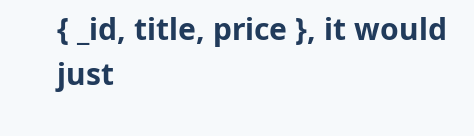{ _id, title, price }, it would just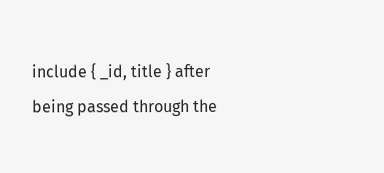include { _id, title } after being passed through the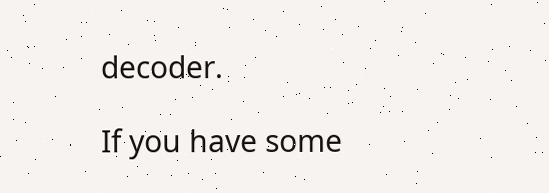decoder.

If you have some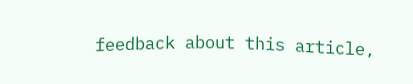feedback about this article,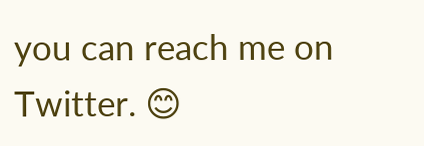you can reach me on Twitter. 😊